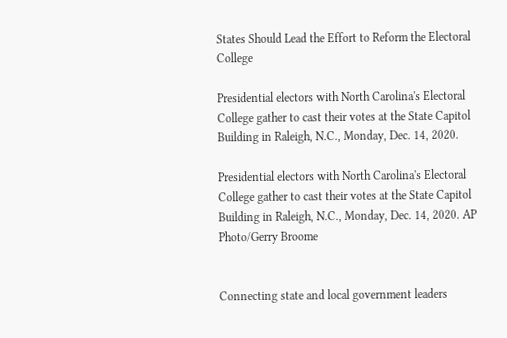States Should Lead the Effort to Reform the Electoral College

Presidential electors with North Carolina's Electoral College gather to cast their votes at the State Capitol Building in Raleigh, N.C., Monday, Dec. 14, 2020.

Presidential electors with North Carolina's Electoral College gather to cast their votes at the State Capitol Building in Raleigh, N.C., Monday, Dec. 14, 2020. AP Photo/Gerry Broome


Connecting state and local government leaders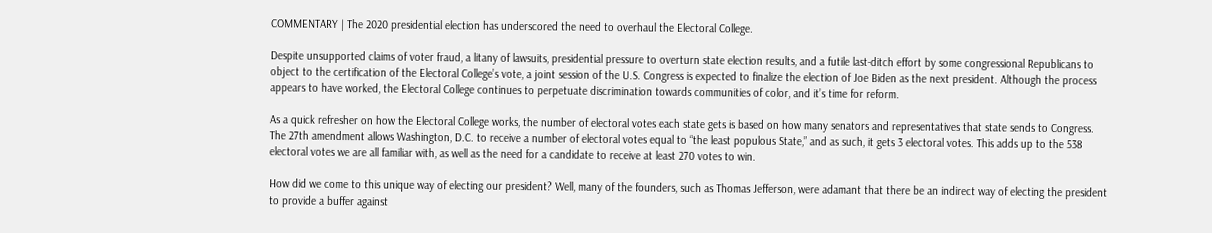COMMENTARY | The 2020 presidential election has underscored the need to overhaul the Electoral College.

Despite unsupported claims of voter fraud, a litany of lawsuits, presidential pressure to overturn state election results, and a futile last-ditch effort by some congressional Republicans to object to the certification of the Electoral College’s vote, a joint session of the U.S. Congress is expected to finalize the election of Joe Biden as the next president. Although the process appears to have worked, the Electoral College continues to perpetuate discrimination towards communities of color, and it’s time for reform.

As a quick refresher on how the Electoral College works, the number of electoral votes each state gets is based on how many senators and representatives that state sends to Congress. The 27th amendment allows Washington, D.C. to receive a number of electoral votes equal to “the least populous State,” and as such, it gets 3 electoral votes. This adds up to the 538 electoral votes we are all familiar with, as well as the need for a candidate to receive at least 270 votes to win.

How did we come to this unique way of electing our president? Well, many of the founders, such as Thomas Jefferson, were adamant that there be an indirect way of electing the president to provide a buffer against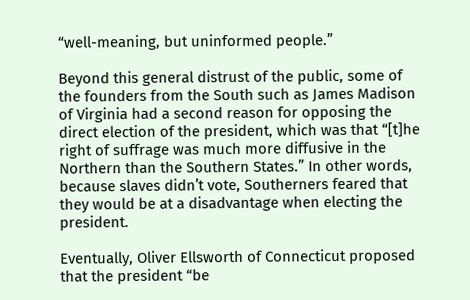“well-meaning, but uninformed people.”

Beyond this general distrust of the public, some of the founders from the South such as James Madison of Virginia had a second reason for opposing the direct election of the president, which was that “[t]he right of suffrage was much more diffusive in the Northern than the Southern States.” In other words, because slaves didn’t vote, Southerners feared that they would be at a disadvantage when electing the president.

Eventually, Oliver Ellsworth of Connecticut proposed that the president “be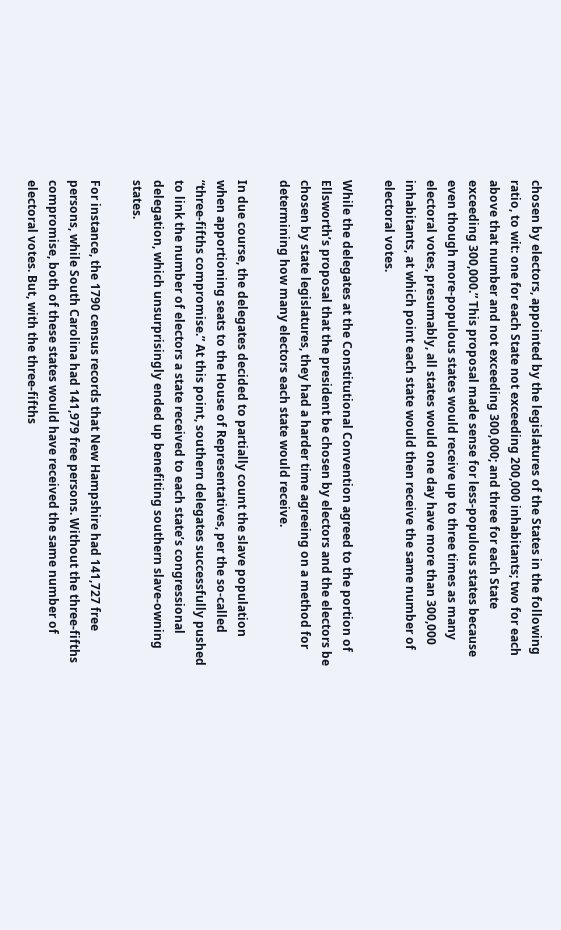chosen by electors, appointed by the legislatures of the States in the following ratio, to wit: one for each State not exceeding 200,000 inhabitants; two for each above that number and not exceeding 300,000; and three for each State exceeding 300,000.” This proposal made sense for less-populous states because even though more-populous states would receive up to three times as many electoral votes, presumably, all states would one day have more than 300,000 inhabitants, at which point each state would then receive the same number of electoral votes.

While the delegates at the Constitutional Convention agreed to the portion of Ellsworth’s proposal that the president be chosen by electors and the electors be chosen by state legislatures, they had a harder time agreeing on a method for determining how many electors each state would receive.

In due course, the delegates decided to partially count the slave population when apportioning seats to the House of Representatives, per the so-called “three-fifths compromise.” At this point, southern delegates successfully pushed to link the number of electors a state received to each state’s congressional delegation, which unsurprisingly ended up benefiting southern slave-owning states.

For instance, the 1790 census records that New Hampshire had 141,727 free persons, while South Carolina had 141,979 free persons. Without the three-fifths compromise, both of these states would have received the same number of electoral votes. But, with the three-fifths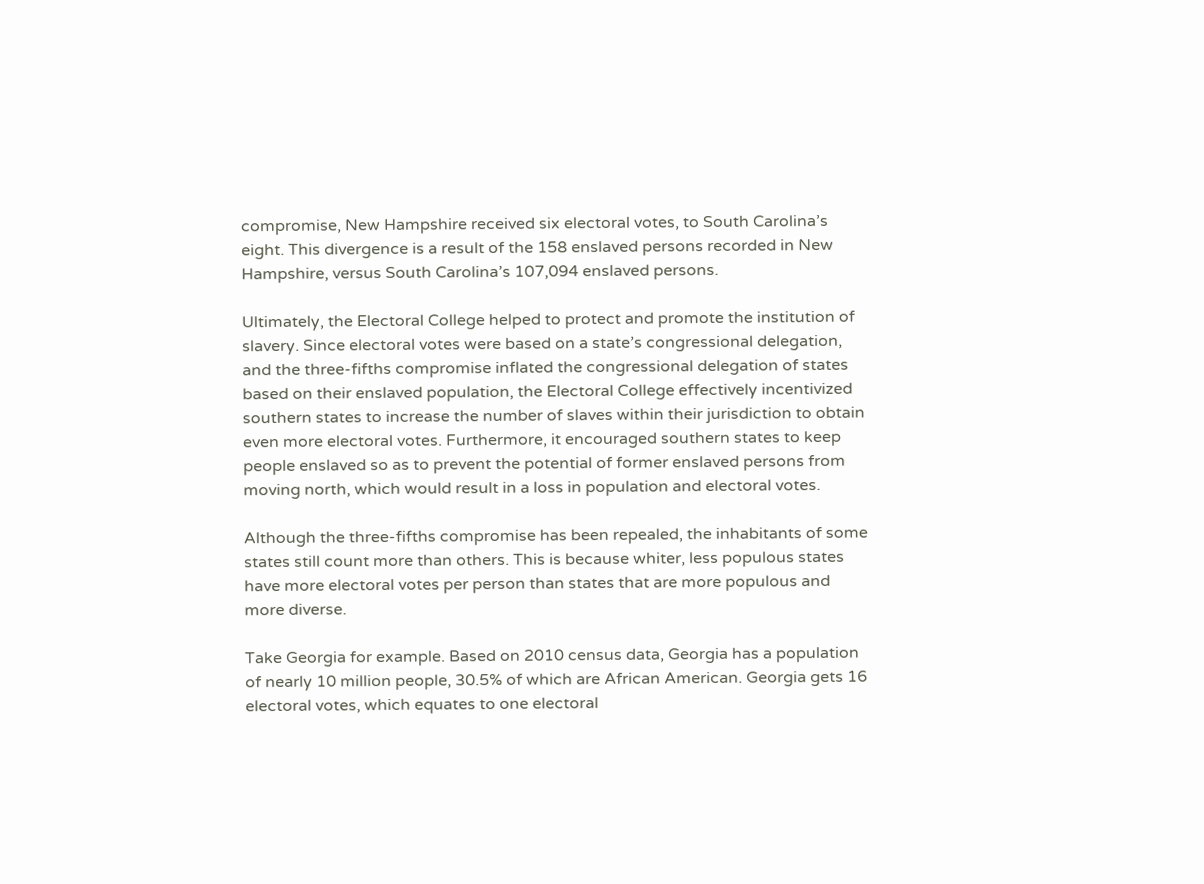compromise, New Hampshire received six electoral votes, to South Carolina’s eight. This divergence is a result of the 158 enslaved persons recorded in New Hampshire, versus South Carolina’s 107,094 enslaved persons.

Ultimately, the Electoral College helped to protect and promote the institution of slavery. Since electoral votes were based on a state’s congressional delegation, and the three-fifths compromise inflated the congressional delegation of states based on their enslaved population, the Electoral College effectively incentivized southern states to increase the number of slaves within their jurisdiction to obtain even more electoral votes. Furthermore, it encouraged southern states to keep people enslaved so as to prevent the potential of former enslaved persons from moving north, which would result in a loss in population and electoral votes.

Although the three-fifths compromise has been repealed, the inhabitants of some states still count more than others. This is because whiter, less populous states have more electoral votes per person than states that are more populous and more diverse.

Take Georgia for example. Based on 2010 census data, Georgia has a population of nearly 10 million people, 30.5% of which are African American. Georgia gets 16 electoral votes, which equates to one electoral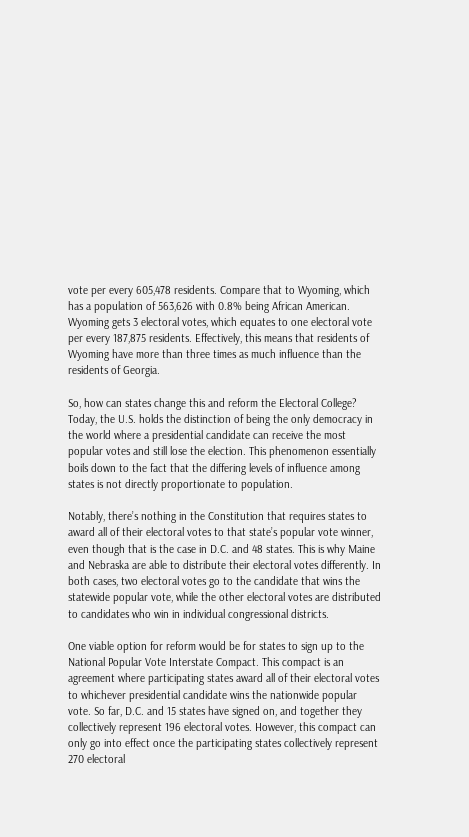vote per every 605,478 residents. Compare that to Wyoming, which has a population of 563,626 with 0.8% being African American. Wyoming gets 3 electoral votes, which equates to one electoral vote per every 187,875 residents. Effectively, this means that residents of Wyoming have more than three times as much influence than the residents of Georgia.

So, how can states change this and reform the Electoral College? Today, the U.S. holds the distinction of being the only democracy in the world where a presidential candidate can receive the most popular votes and still lose the election. This phenomenon essentially boils down to the fact that the differing levels of influence among states is not directly proportionate to population.

Notably, there’s nothing in the Constitution that requires states to award all of their electoral votes to that state’s popular vote winner, even though that is the case in D.C. and 48 states. This is why Maine and Nebraska are able to distribute their electoral votes differently. In both cases, two electoral votes go to the candidate that wins the statewide popular vote, while the other electoral votes are distributed to candidates who win in individual congressional districts.

One viable option for reform would be for states to sign up to the National Popular Vote Interstate Compact. This compact is an agreement where participating states award all of their electoral votes to whichever presidential candidate wins the nationwide popular vote. So far, D.C. and 15 states have signed on, and together they collectively represent 196 electoral votes. However, this compact can only go into effect once the participating states collectively represent 270 electoral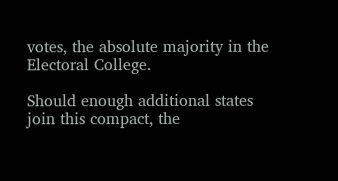votes, the absolute majority in the Electoral College.

Should enough additional states join this compact, the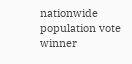nationwide population vote winner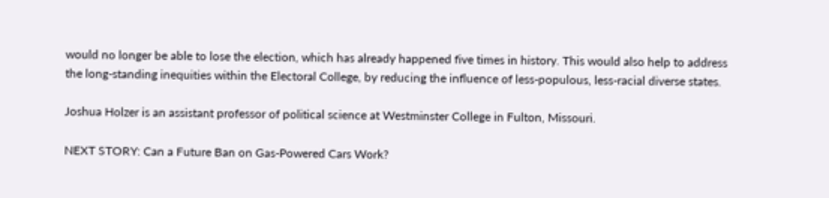would no longer be able to lose the election, which has already happened five times in history. This would also help to address the long-standing inequities within the Electoral College, by reducing the influence of less-populous, less-racial diverse states.

Joshua Holzer is an assistant professor of political science at Westminster College in Fulton, Missouri.

NEXT STORY: Can a Future Ban on Gas-Powered Cars Work?